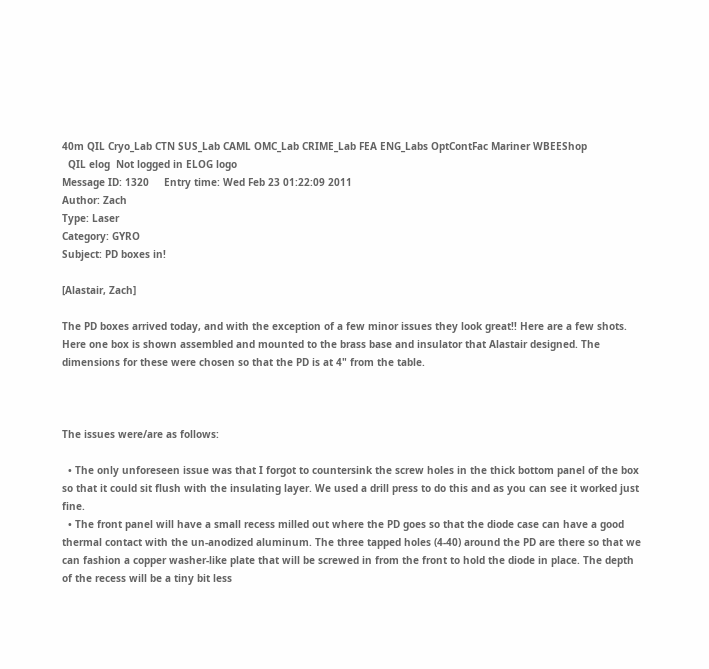40m QIL Cryo_Lab CTN SUS_Lab CAML OMC_Lab CRIME_Lab FEA ENG_Labs OptContFac Mariner WBEEShop
  QIL elog  Not logged in ELOG logo
Message ID: 1320     Entry time: Wed Feb 23 01:22:09 2011
Author: Zach
Type: Laser
Category: GYRO
Subject: PD boxes in!

[Alastair, Zach]

The PD boxes arrived today, and with the exception of a few minor issues they look great!! Here are a few shots. Here one box is shown assembled and mounted to the brass base and insulator that Alastair designed. The dimensions for these were chosen so that the PD is at 4" from the table.



The issues were/are as follows:

  • The only unforeseen issue was that I forgot to countersink the screw holes in the thick bottom panel of the box so that it could sit flush with the insulating layer. We used a drill press to do this and as you can see it worked just fine.
  • The front panel will have a small recess milled out where the PD goes so that the diode case can have a good thermal contact with the un-anodized aluminum. The three tapped holes (4-40) around the PD are there so that we can fashion a copper washer-like plate that will be screwed in from the front to hold the diode in place. The depth of the recess will be a tiny bit less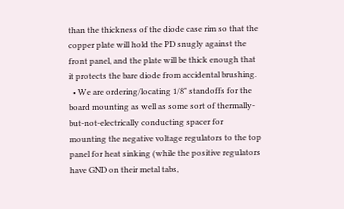than the thickness of the diode case rim so that the copper plate will hold the PD snugly against the front panel, and the plate will be thick enough that it protects the bare diode from accidental brushing.
  • We are ordering/locating 1/8" standoffs for the board mounting as well as some sort of thermally-but-not-electrically conducting spacer for mounting the negative voltage regulators to the top panel for heat sinking (while the positive regulators have GND on their metal tabs,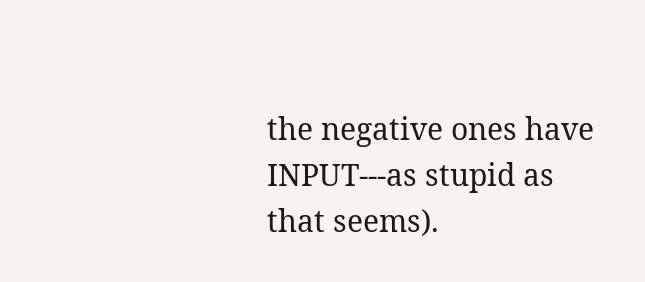the negative ones have INPUT---as stupid as that seems).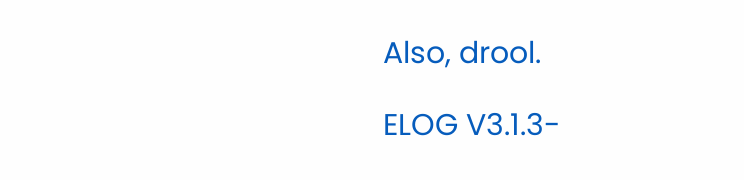Also, drool.

ELOG V3.1.3-